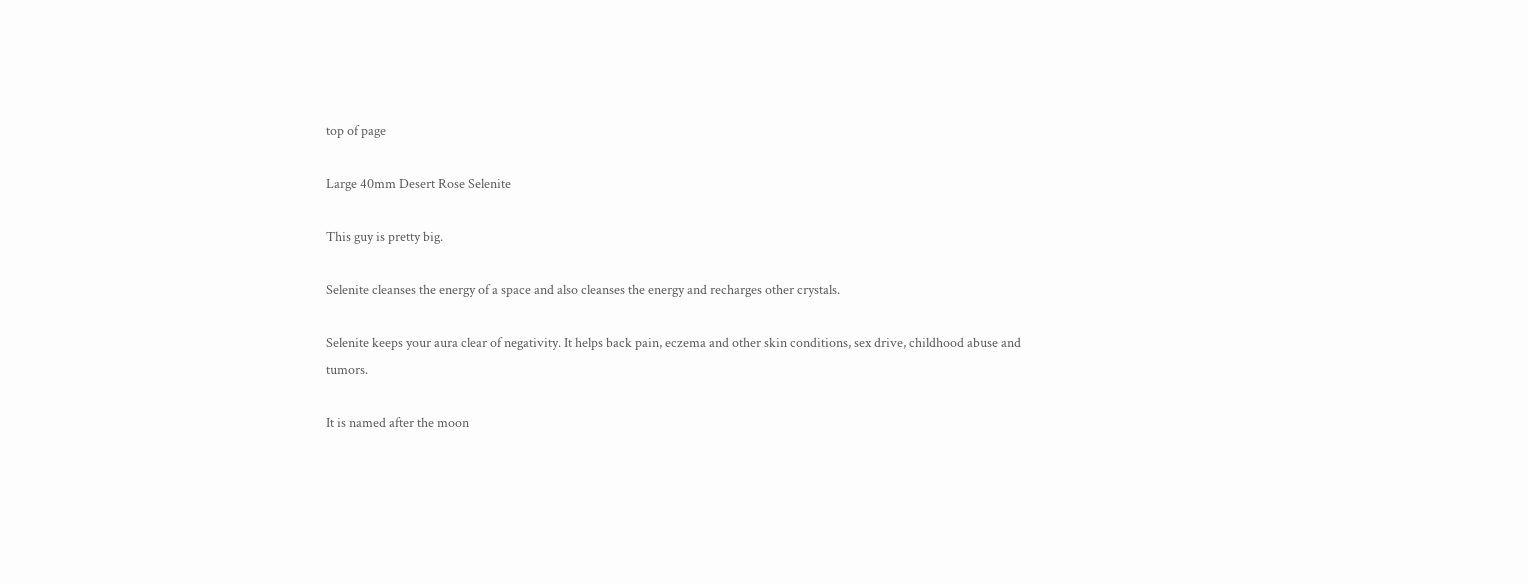top of page

Large 40mm Desert Rose Selenite

This guy is pretty big.

Selenite cleanses the energy of a space and also cleanses the energy and recharges other crystals.

Selenite keeps your aura clear of negativity. It helps back pain, eczema and other skin conditions, sex drive, childhood abuse and tumors.

It is named after the moon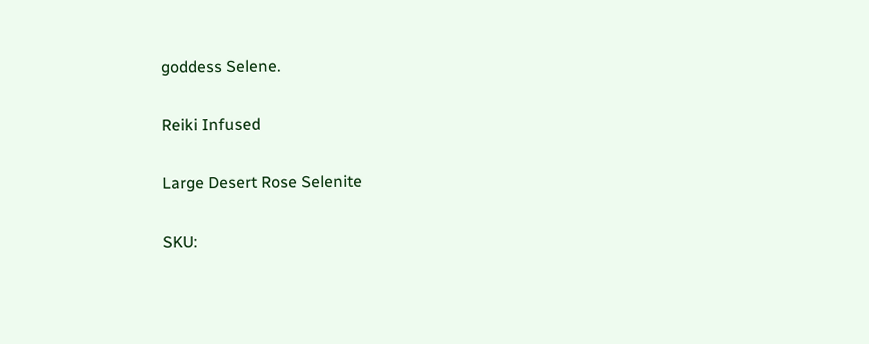goddess Selene.

Reiki Infused

Large Desert Rose Selenite

SKU: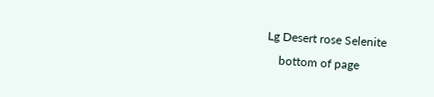Lg Desert rose Selenite
    bottom of page